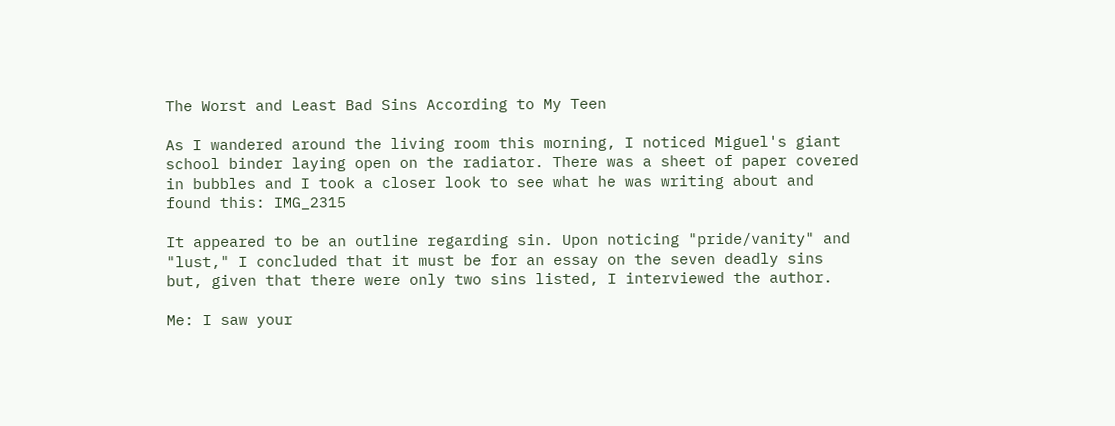The Worst and Least Bad Sins According to My Teen

As I wandered around the living room this morning, I noticed Miguel's giant school binder laying open on the radiator. There was a sheet of paper covered in bubbles and I took a closer look to see what he was writing about and found this: IMG_2315

It appeared to be an outline regarding sin. Upon noticing "pride/vanity" and "lust," I concluded that it must be for an essay on the seven deadly sins but, given that there were only two sins listed, I interviewed the author.

Me: I saw your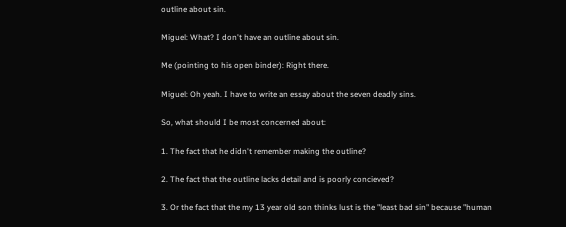outline about sin.

Miguel: What? I don't have an outline about sin.

Me (pointing to his open binder): Right there.

Miguel: Oh yeah. I have to write an essay about the seven deadly sins.

So, what should I be most concerned about:

1. The fact that he didn't remember making the outline?

2. The fact that the outline lacks detail and is poorly concieved?

3. Or the fact that the my 13 year old son thinks lust is the "least bad sin" because "human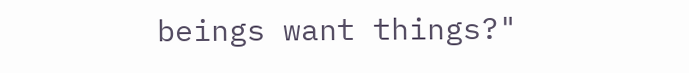beings want things?"